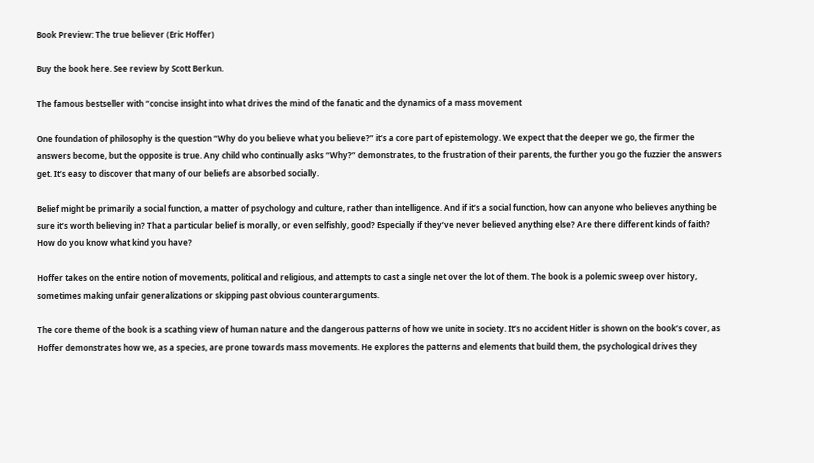Book Preview: The true believer (Eric Hoffer)

Buy the book here. See review by Scott Berkun.

The famous bestseller with “concise insight into what drives the mind of the fanatic and the dynamics of a mass movement

One foundation of philosophy is the question “Why do you believe what you believe?” it’s a core part of epistemology. We expect that the deeper we go, the firmer the answers become, but the opposite is true. Any child who continually asks “Why?” demonstrates, to the frustration of their parents, the further you go the fuzzier the answers get. It’s easy to discover that many of our beliefs are absorbed socially.

Belief might be primarily a social function, a matter of psychology and culture, rather than intelligence. And if it’s a social function, how can anyone who believes anything be sure it’s worth believing in? That a particular belief is morally, or even selfishly, good? Especially if they’ve never believed anything else? Are there different kinds of faith? How do you know what kind you have?

Hoffer takes on the entire notion of movements, political and religious, and attempts to cast a single net over the lot of them. The book is a polemic sweep over history, sometimes making unfair generalizations or skipping past obvious counterarguments.

The core theme of the book is a scathing view of human nature and the dangerous patterns of how we unite in society. It’s no accident Hitler is shown on the book’s cover, as Hoffer demonstrates how we, as a species, are prone towards mass movements. He explores the patterns and elements that build them, the psychological drives they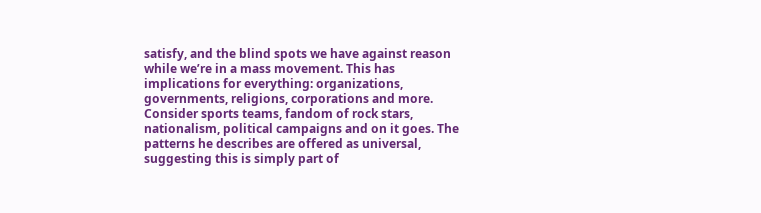satisfy, and the blind spots we have against reason while we’re in a mass movement. This has implications for everything: organizations, governments, religions, corporations and more. Consider sports teams, fandom of rock stars, nationalism, political campaigns and on it goes. The patterns he describes are offered as universal, suggesting this is simply part of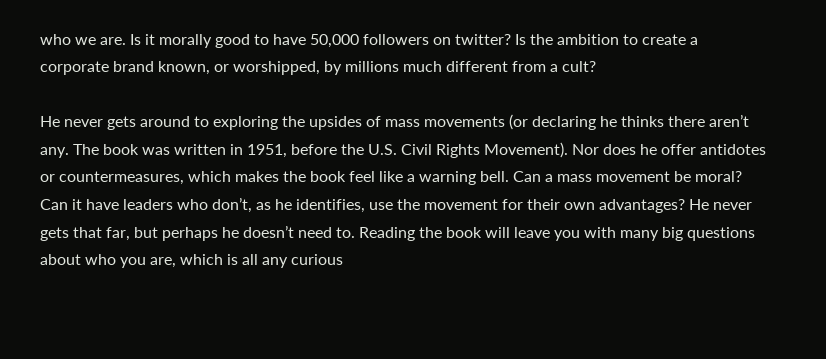who we are. Is it morally good to have 50,000 followers on twitter? Is the ambition to create a corporate brand known, or worshipped, by millions much different from a cult?

He never gets around to exploring the upsides of mass movements (or declaring he thinks there aren’t any. The book was written in 1951, before the U.S. Civil Rights Movement). Nor does he offer antidotes or countermeasures, which makes the book feel like a warning bell. Can a mass movement be moral? Can it have leaders who don’t, as he identifies, use the movement for their own advantages? He never gets that far, but perhaps he doesn’t need to. Reading the book will leave you with many big questions about who you are, which is all any curious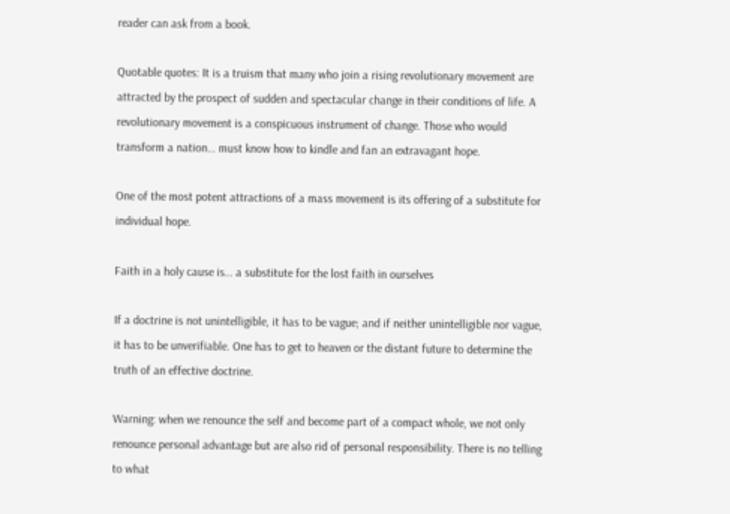reader can ask from a book.

Quotable quotes: It is a truism that many who join a rising revolutionary movement are attracted by the prospect of sudden and spectacular change in their conditions of life. A revolutionary movement is a conspicuous instrument of change. Those who would transform a nation… must know how to kindle and fan an extravagant hope.

One of the most potent attractions of a mass movement is its offering of a substitute for individual hope.

Faith in a holy cause is… a substitute for the lost faith in ourselves

If a doctrine is not unintelligible, it has to be vague; and if neither unintelligible nor vague, it has to be unverifiable. One has to get to heaven or the distant future to determine the truth of an effective doctrine.

Warning: when we renounce the self and become part of a compact whole, we not only renounce personal advantage but are also rid of personal responsibility. There is no telling to what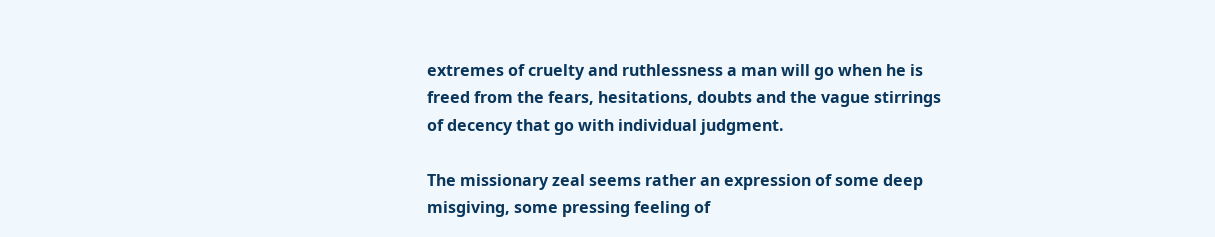extremes of cruelty and ruthlessness a man will go when he is freed from the fears, hesitations, doubts and the vague stirrings of decency that go with individual judgment.

The missionary zeal seems rather an expression of some deep misgiving, some pressing feeling of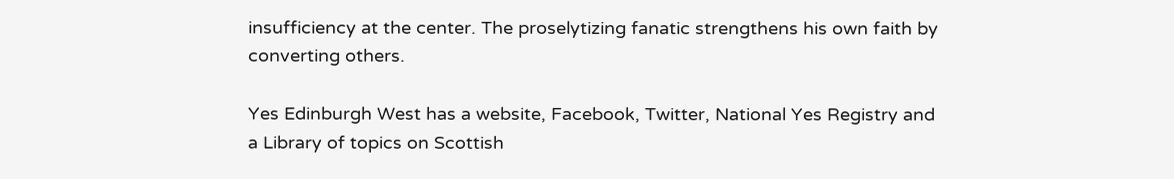insufficiency at the center. The proselytizing fanatic strengthens his own faith by converting others.

Yes Edinburgh West has a website, Facebook, Twitter, National Yes Registry and a Library of topics on Scottish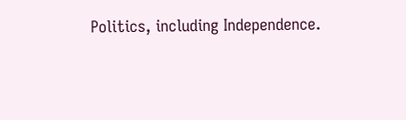Politics, including Independence.